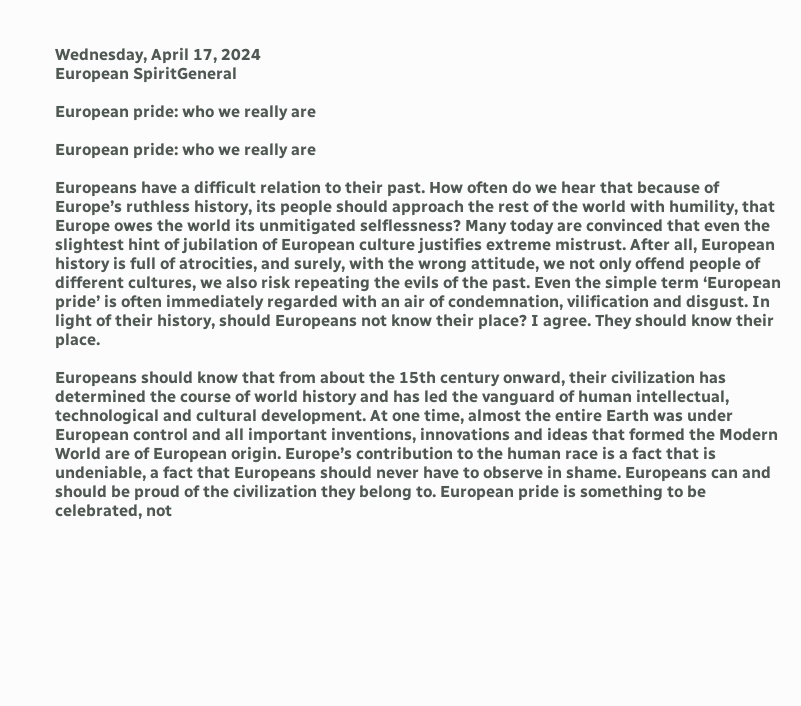Wednesday, April 17, 2024
European SpiritGeneral

European pride: who we really are

European pride: who we really are

Europeans have a difficult relation to their past. How often do we hear that because of Europe’s ruthless history, its people should approach the rest of the world with humility, that Europe owes the world its unmitigated selflessness? Many today are convinced that even the slightest hint of jubilation of European culture justifies extreme mistrust. After all, European history is full of atrocities, and surely, with the wrong attitude, we not only offend people of different cultures, we also risk repeating the evils of the past. Even the simple term ‘European pride’ is often immediately regarded with an air of condemnation, vilification and disgust. In light of their history, should Europeans not know their place? I agree. They should know their place.

Europeans should know that from about the 15th century onward, their civilization has determined the course of world history and has led the vanguard of human intellectual, technological and cultural development. At one time, almost the entire Earth was under European control and all important inventions, innovations and ideas that formed the Modern World are of European origin. Europe’s contribution to the human race is a fact that is undeniable, a fact that Europeans should never have to observe in shame. Europeans can and should be proud of the civilization they belong to. European pride is something to be celebrated, not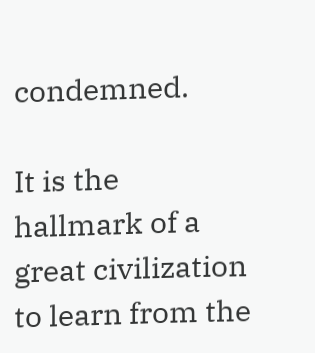condemned.

It is the hallmark of a great civilization to learn from the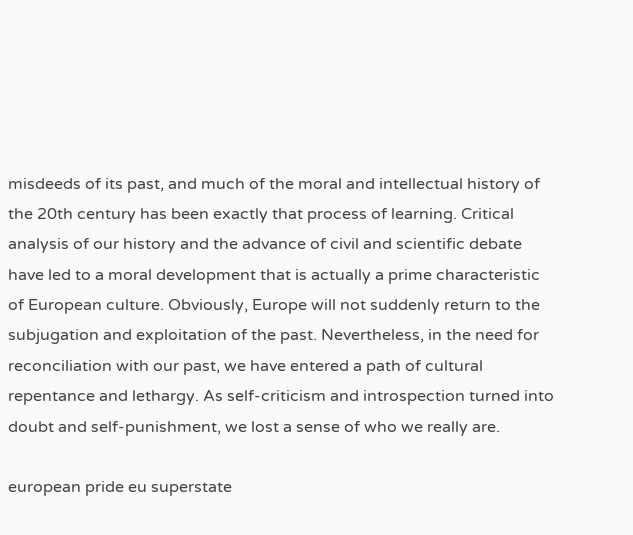misdeeds of its past, and much of the moral and intellectual history of the 20th century has been exactly that process of learning. Critical analysis of our history and the advance of civil and scientific debate have led to a moral development that is actually a prime characteristic of European culture. Obviously, Europe will not suddenly return to the subjugation and exploitation of the past. Nevertheless, in the need for reconciliation with our past, we have entered a path of cultural repentance and lethargy. As self-criticism and introspection turned into doubt and self-punishment, we lost a sense of who we really are.

european pride eu superstate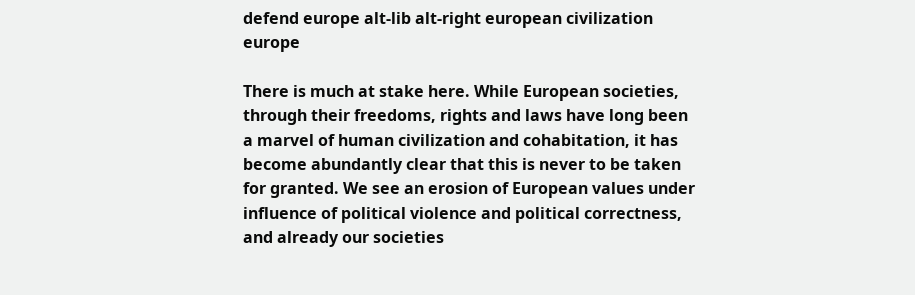defend europe alt-lib alt-right european civilization europe

There is much at stake here. While European societies, through their freedoms, rights and laws have long been a marvel of human civilization and cohabitation, it has become abundantly clear that this is never to be taken for granted. We see an erosion of European values under influence of political violence and political correctness, and already our societies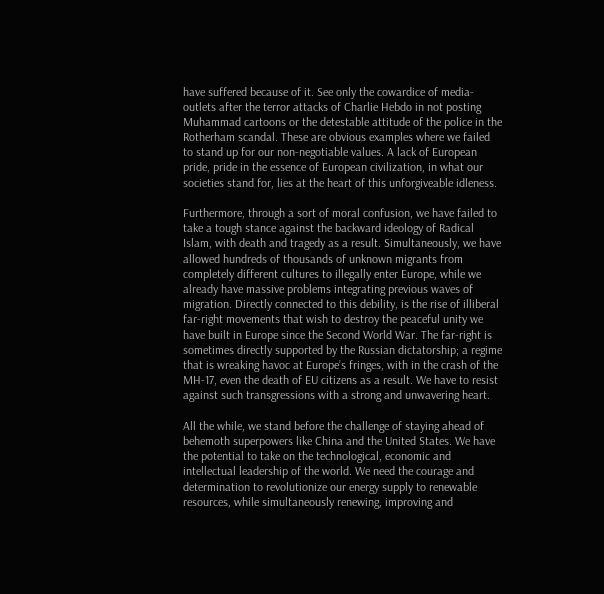have suffered because of it. See only the cowardice of media-outlets after the terror attacks of Charlie Hebdo in not posting Muhammad cartoons or the detestable attitude of the police in the Rotherham scandal. These are obvious examples where we failed to stand up for our non-negotiable values. A lack of European pride, pride in the essence of European civilization, in what our societies stand for, lies at the heart of this unforgiveable idleness.

Furthermore, through a sort of moral confusion, we have failed to take a tough stance against the backward ideology of Radical Islam, with death and tragedy as a result. Simultaneously, we have allowed hundreds of thousands of unknown migrants from completely different cultures to illegally enter Europe, while we already have massive problems integrating previous waves of migration. Directly connected to this debility, is the rise of illiberal far-right movements that wish to destroy the peaceful unity we have built in Europe since the Second World War. The far-right is sometimes directly supported by the Russian dictatorship; a regime that is wreaking havoc at Europe’s fringes, with in the crash of the MH-17, even the death of EU citizens as a result. We have to resist against such transgressions with a strong and unwavering heart.

All the while, we stand before the challenge of staying ahead of behemoth superpowers like China and the United States. We have the potential to take on the technological, economic and intellectual leadership of the world. We need the courage and determination to revolutionize our energy supply to renewable resources, while simultaneously renewing, improving and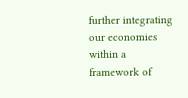further integrating our economies within a framework of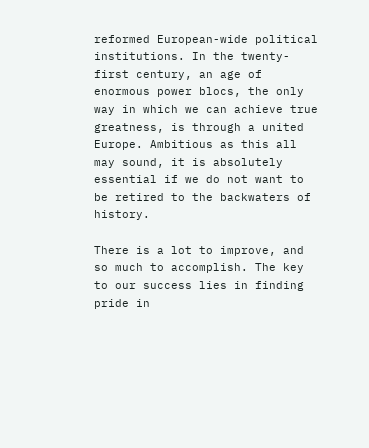reformed European-wide political institutions. In the twenty-first century, an age of enormous power blocs, the only way in which we can achieve true greatness, is through a united Europe. Ambitious as this all may sound, it is absolutely essential if we do not want to be retired to the backwaters of history.

There is a lot to improve, and so much to accomplish. The key to our success lies in finding pride in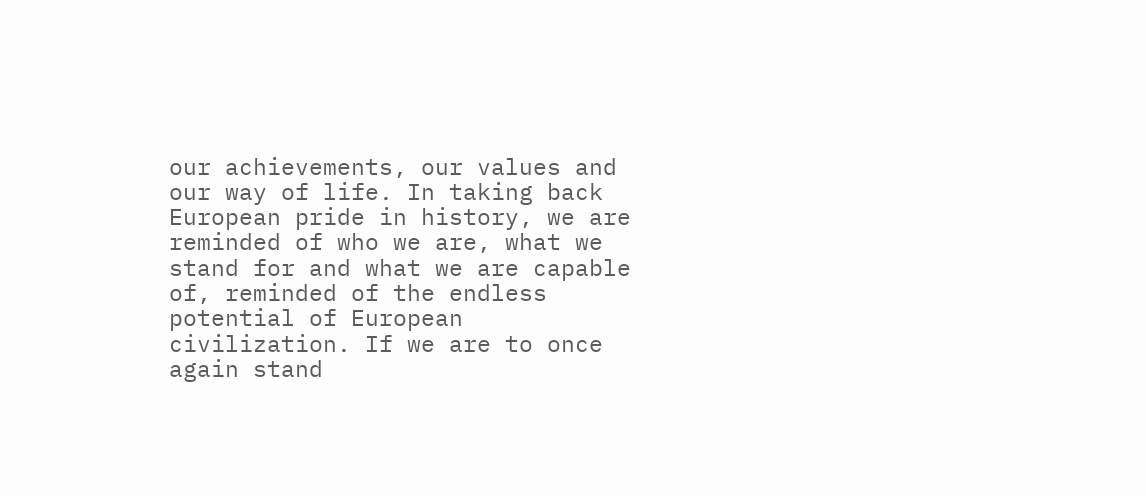our achievements, our values and our way of life. In taking back European pride in history, we are reminded of who we are, what we stand for and what we are capable of, reminded of the endless potential of European civilization. If we are to once again stand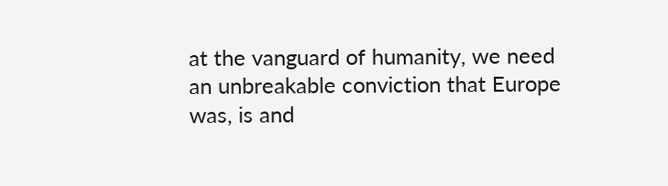at the vanguard of humanity, we need an unbreakable conviction that Europe was, is and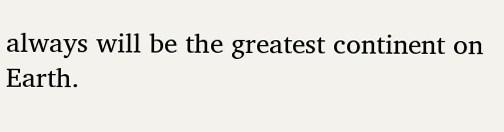always will be the greatest continent on Earth.